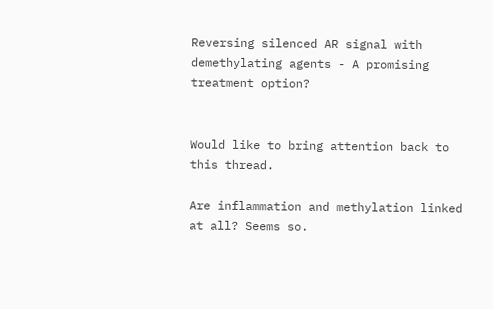Reversing silenced AR signal with demethylating agents - A promising treatment option?


Would like to bring attention back to this thread.

Are inflammation and methylation linked at all? Seems so.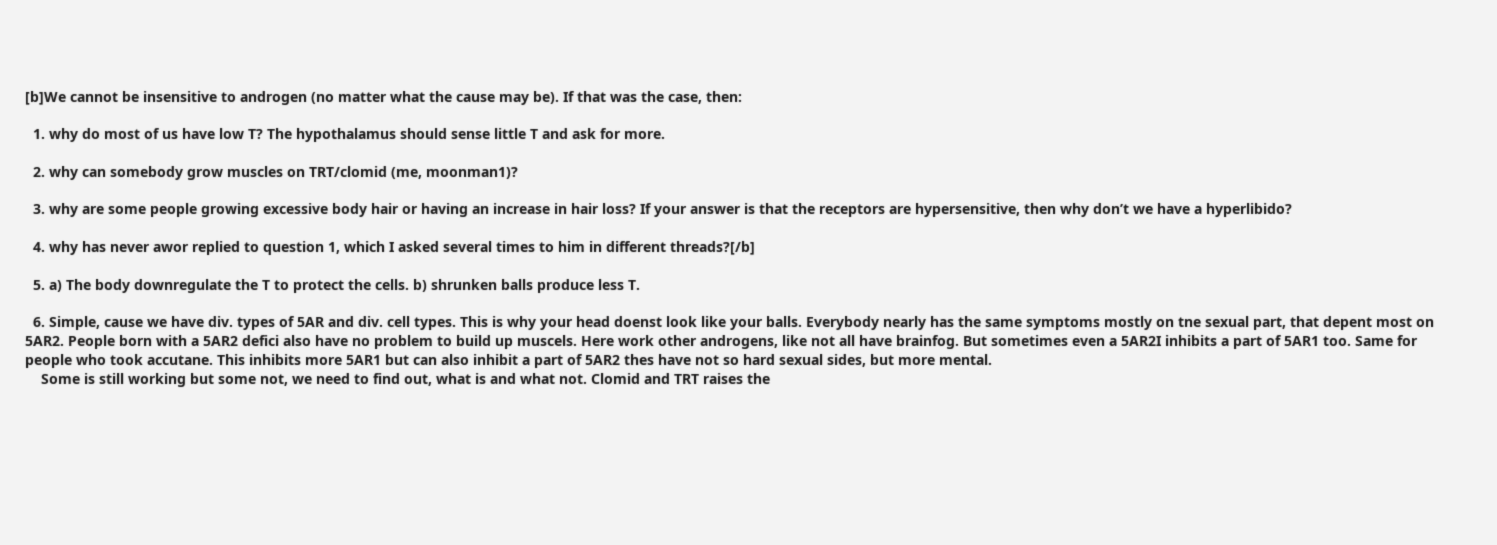[b]We cannot be insensitive to androgen (no matter what the cause may be). If that was the case, then:

  1. why do most of us have low T? The hypothalamus should sense little T and ask for more.

  2. why can somebody grow muscles on TRT/clomid (me, moonman1)?

  3. why are some people growing excessive body hair or having an increase in hair loss? If your answer is that the receptors are hypersensitive, then why don’t we have a hyperlibido?

  4. why has never awor replied to question 1, which I asked several times to him in different threads?[/b]

  5. a) The body downregulate the T to protect the cells. b) shrunken balls produce less T.

  6. Simple, cause we have div. types of 5AR and div. cell types. This is why your head doenst look like your balls. Everybody nearly has the same symptoms mostly on tne sexual part, that depent most on 5AR2. People born with a 5AR2 defici also have no problem to build up muscels. Here work other androgens, like not all have brainfog. But sometimes even a 5AR2I inhibits a part of 5AR1 too. Same for people who took accutane. This inhibits more 5AR1 but can also inhibit a part of 5AR2 thes have not so hard sexual sides, but more mental.
    Some is still working but some not, we need to find out, what is and what not. Clomid and TRT raises the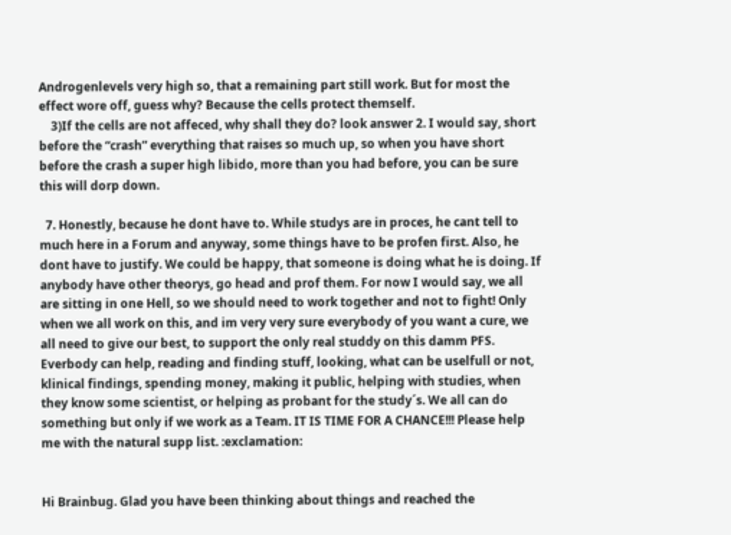Androgenlevels very high so, that a remaining part still work. But for most the effect wore off, guess why? Because the cells protect themself.
    3)If the cells are not affeced, why shall they do? look answer 2. I would say, short before the “crash” everything that raises so much up, so when you have short before the crash a super high libido, more than you had before, you can be sure this will dorp down.

  7. Honestly, because he dont have to. While studys are in proces, he cant tell to much here in a Forum and anyway, some things have to be profen first. Also, he dont have to justify. We could be happy, that someone is doing what he is doing. If anybody have other theorys, go head and prof them. For now I would say, we all are sitting in one Hell, so we should need to work together and not to fight! Only when we all work on this, and im very very sure everybody of you want a cure, we all need to give our best, to support the only real studdy on this damm PFS. Everbody can help, reading and finding stuff, looking, what can be uselfull or not, klinical findings, spending money, making it public, helping with studies, when they know some scientist, or helping as probant for the study´s. We all can do something but only if we work as a Team. IT IS TIME FOR A CHANCE!!! Please help me with the natural supp list. :exclamation:


Hi Brainbug. Glad you have been thinking about things and reached the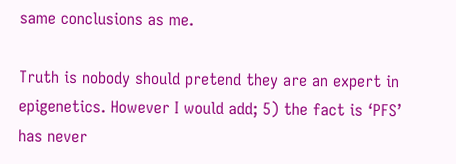same conclusions as me.

Truth is nobody should pretend they are an expert in epigenetics. However I would add; 5) the fact is ‘PFS’ has never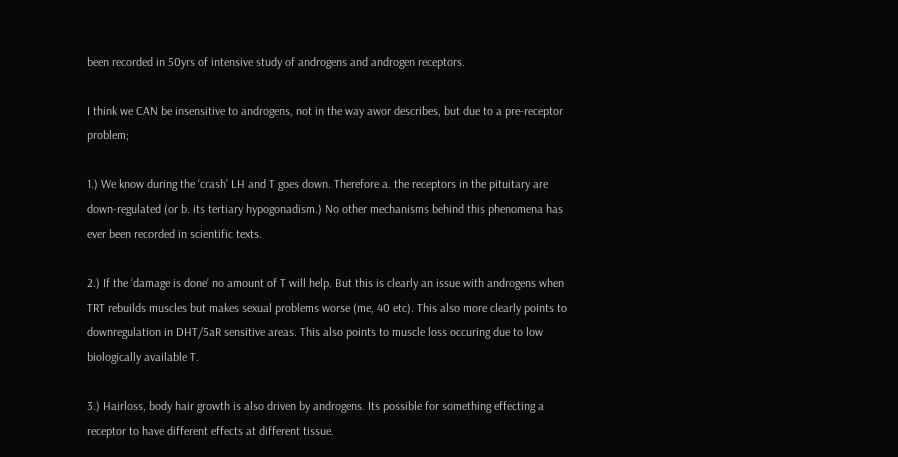been recorded in 50yrs of intensive study of androgens and androgen receptors.

I think we CAN be insensitive to androgens, not in the way awor describes, but due to a pre-receptor problem;

1.) We know during the ‘crash’ LH and T goes down. Therefore a. the receptors in the pituitary are down-regulated (or b. its tertiary hypogonadism.) No other mechanisms behind this phenomena has ever been recorded in scientific texts.

2.) If the ‘damage is done’ no amount of T will help. But this is clearly an issue with androgens when TRT rebuilds muscles but makes sexual problems worse (me, 40 etc). This also more clearly points to downregulation in DHT/5aR sensitive areas. This also points to muscle loss occuring due to low biologically available T.

3.) Hairloss, body hair growth is also driven by androgens. Its possible for something effecting a receptor to have different effects at different tissue.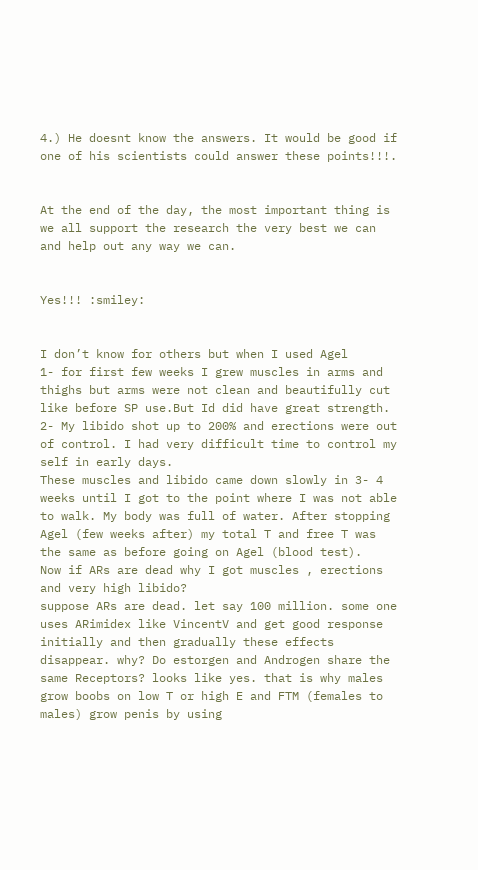4.) He doesnt know the answers. It would be good if one of his scientists could answer these points!!!.


At the end of the day, the most important thing is we all support the research the very best we can and help out any way we can.


Yes!!! :smiley:


I don’t know for others but when I used Agel
1- for first few weeks I grew muscles in arms and thighs but arms were not clean and beautifully cut like before SP use.But Id did have great strength.
2- My libido shot up to 200% and erections were out of control. I had very difficult time to control my self in early days.
These muscles and libido came down slowly in 3- 4 weeks until I got to the point where I was not able to walk. My body was full of water. After stopping Agel (few weeks after) my total T and free T was the same as before going on Agel (blood test).
Now if ARs are dead why I got muscles , erections and very high libido?
suppose ARs are dead. let say 100 million. some one uses ARimidex like VincentV and get good response initially and then gradually these effects disappear. why? Do estorgen and Androgen share the same Receptors? looks like yes. that is why males grow boobs on low T or high E and FTM (females to males) grow penis by using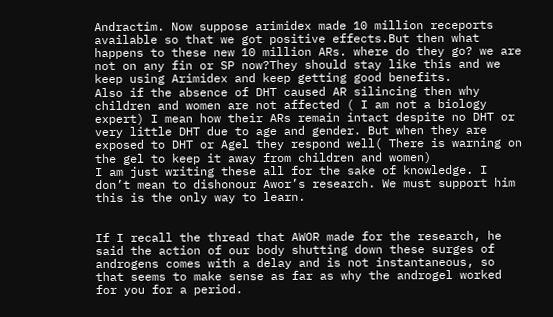Andractim. Now suppose arimidex made 10 million receports available so that we got positive effects.But then what happens to these new 10 million ARs. where do they go? we are not on any fin or SP now?They should stay like this and we keep using Arimidex and keep getting good benefits.
Also if the absence of DHT caused AR silincing then why children and women are not affected ( I am not a biology expert) I mean how their ARs remain intact despite no DHT or very little DHT due to age and gender. But when they are exposed to DHT or Agel they respond well( There is warning on the gel to keep it away from children and women)
I am just writing these all for the sake of knowledge. I don’t mean to dishonour Awor’s research. We must support him this is the only way to learn.


If I recall the thread that AWOR made for the research, he said the action of our body shutting down these surges of androgens comes with a delay and is not instantaneous, so that seems to make sense as far as why the androgel worked for you for a period.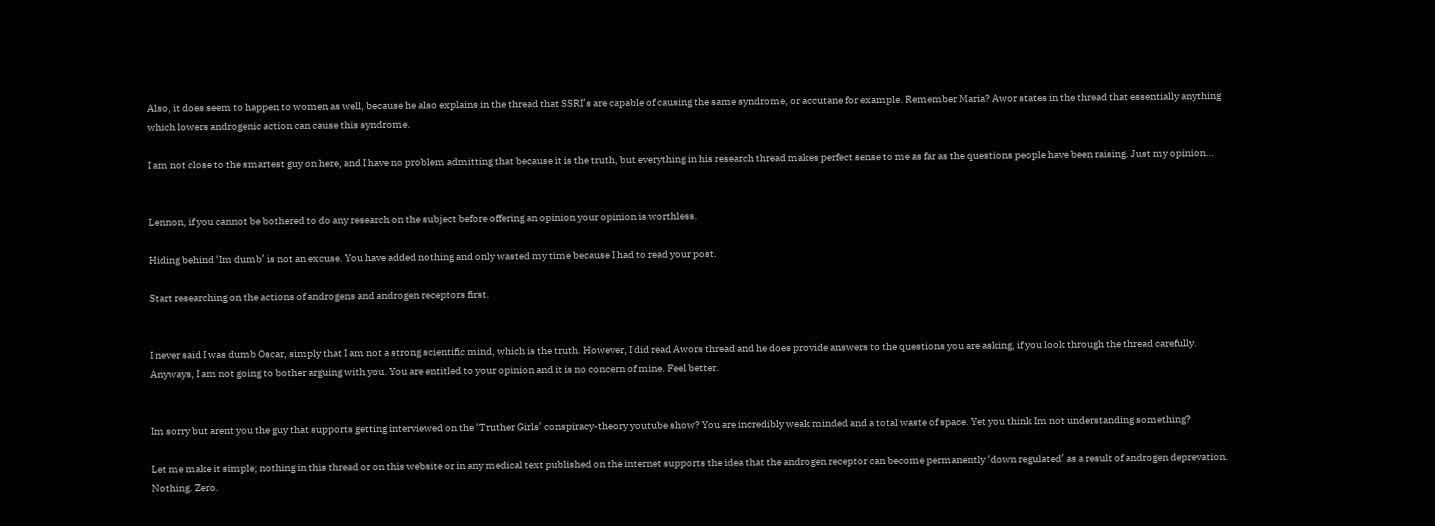Also, it does seem to happen to women as well, because he also explains in the thread that SSRI’s are capable of causing the same syndrome, or accutane for example. Remember Maria? Awor states in the thread that essentially anything which lowers androgenic action can cause this syndrome.

I am not close to the smartest guy on here, and I have no problem admitting that because it is the truth, but everything in his research thread makes perfect sense to me as far as the questions people have been raising. Just my opinion…


Lennon, if you cannot be bothered to do any research on the subject before offering an opinion your opinion is worthless.

Hiding behind ‘Im dumb’ is not an excuse. You have added nothing and only wasted my time because I had to read your post.

Start researching on the actions of androgens and androgen receptors first.


I never said I was dumb Oscar, simply that I am not a strong scientific mind, which is the truth. However, I did read Awors thread and he does provide answers to the questions you are asking, if you look through the thread carefully. Anyways, I am not going to bother arguing with you. You are entitled to your opinion and it is no concern of mine. Feel better.


Im sorry but arent you the guy that supports getting interviewed on the ‘Truther Girls’ conspiracy-theory youtube show? You are incredibly weak minded and a total waste of space. Yet you think Im not understanding something?

Let me make it simple; nothing in this thread or on this website or in any medical text published on the internet supports the idea that the androgen receptor can become permanently ‘down regulated’ as a result of androgen deprevation. Nothing. Zero.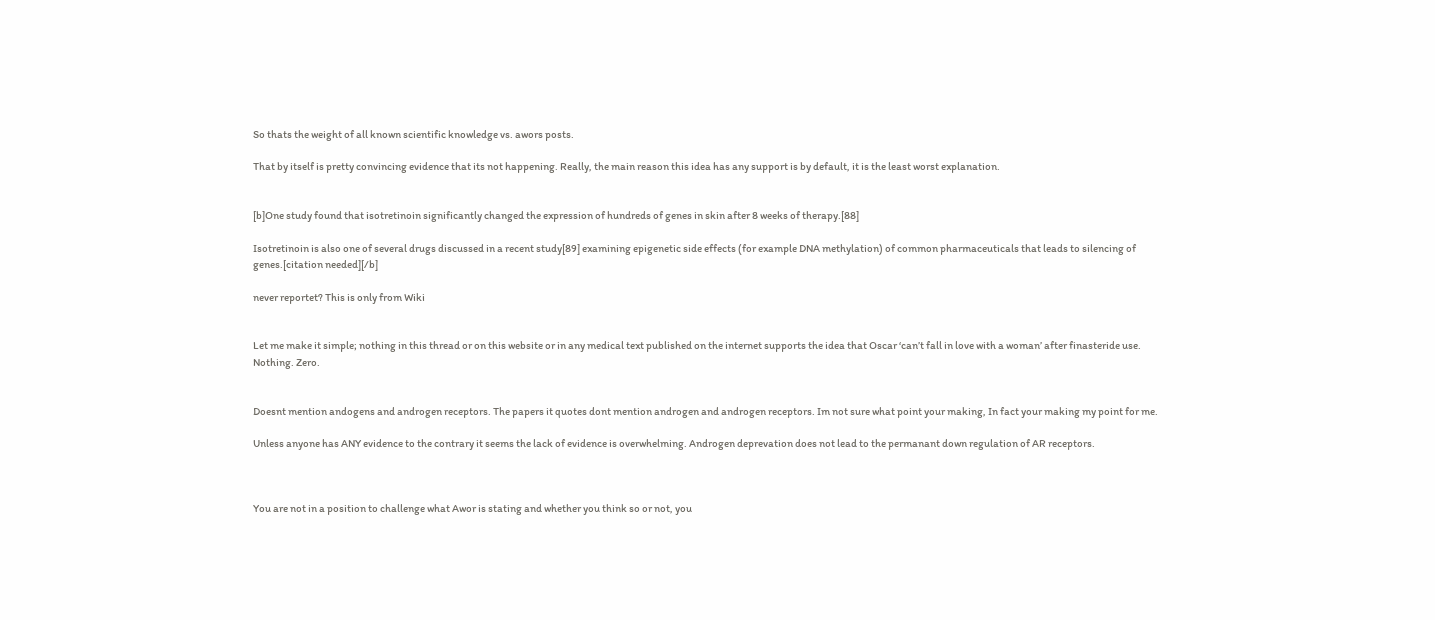So thats the weight of all known scientific knowledge vs. awors posts.

That by itself is pretty convincing evidence that its not happening. Really, the main reason this idea has any support is by default, it is the least worst explanation.


[b]One study found that isotretinoin significantly changed the expression of hundreds of genes in skin after 8 weeks of therapy.[88]

Isotretinoin is also one of several drugs discussed in a recent study[89] examining epigenetic side effects (for example DNA methylation) of common pharmaceuticals that leads to silencing of genes.[citation needed][/b]

never reportet? This is only from Wiki


Let me make it simple; nothing in this thread or on this website or in any medical text published on the internet supports the idea that Oscar ‘can’t fall in love with a woman’ after finasteride use. Nothing. Zero.


Doesnt mention andogens and androgen receptors. The papers it quotes dont mention androgen and androgen receptors. Im not sure what point your making, In fact your making my point for me.

Unless anyone has ANY evidence to the contrary it seems the lack of evidence is overwhelming. Androgen deprevation does not lead to the permanant down regulation of AR receptors.



You are not in a position to challenge what Awor is stating and whether you think so or not, you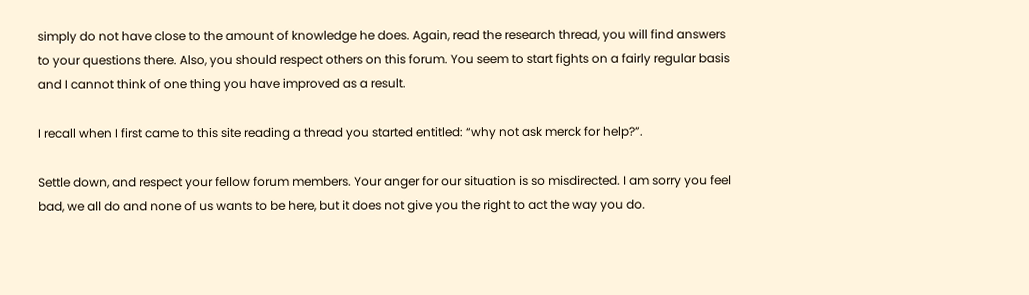simply do not have close to the amount of knowledge he does. Again, read the research thread, you will find answers to your questions there. Also, you should respect others on this forum. You seem to start fights on a fairly regular basis and I cannot think of one thing you have improved as a result.

I recall when I first came to this site reading a thread you started entitled: “why not ask merck for help?”.

Settle down, and respect your fellow forum members. Your anger for our situation is so misdirected. I am sorry you feel bad, we all do and none of us wants to be here, but it does not give you the right to act the way you do.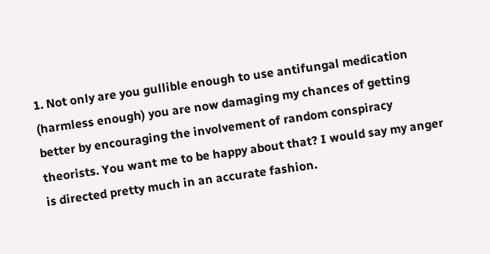1. Not only are you gullible enough to use antifungal medication (harmless enough) you are now damaging my chances of getting better by encouraging the involvement of random conspiracy theorists. You want me to be happy about that? I would say my anger is directed pretty much in an accurate fashion.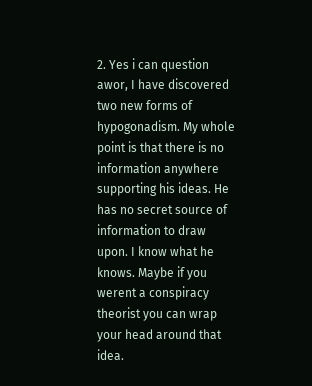2. Yes i can question awor, I have discovered two new forms of hypogonadism. My whole point is that there is no information anywhere supporting his ideas. He has no secret source of information to draw upon. I know what he knows. Maybe if you werent a conspiracy theorist you can wrap your head around that idea.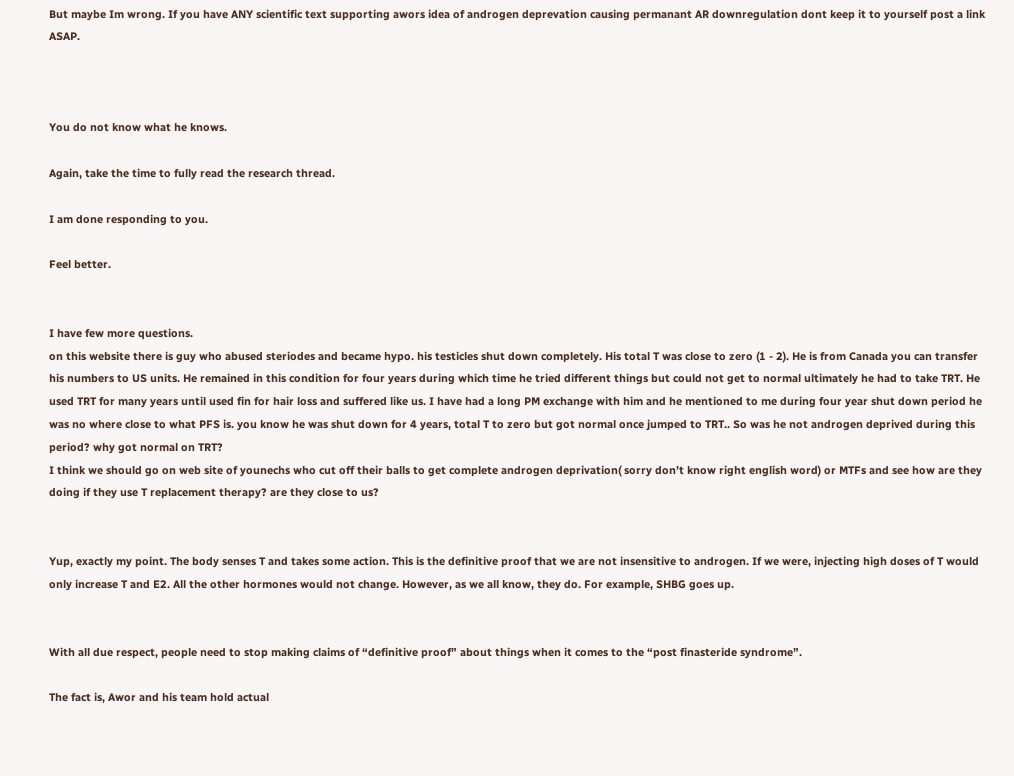But maybe Im wrong. If you have ANY scientific text supporting awors idea of androgen deprevation causing permanant AR downregulation dont keep it to yourself post a link ASAP.



You do not know what he knows.

Again, take the time to fully read the research thread.

I am done responding to you.

Feel better.


I have few more questions.
on this website there is guy who abused steriodes and became hypo. his testicles shut down completely. His total T was close to zero (1 - 2). He is from Canada you can transfer his numbers to US units. He remained in this condition for four years during which time he tried different things but could not get to normal ultimately he had to take TRT. He used TRT for many years until used fin for hair loss and suffered like us. I have had a long PM exchange with him and he mentioned to me during four year shut down period he was no where close to what PFS is. you know he was shut down for 4 years, total T to zero but got normal once jumped to TRT.. So was he not androgen deprived during this period? why got normal on TRT?
I think we should go on web site of younechs who cut off their balls to get complete androgen deprivation( sorry don’t know right english word) or MTFs and see how are they doing if they use T replacement therapy? are they close to us?


Yup, exactly my point. The body senses T and takes some action. This is the definitive proof that we are not insensitive to androgen. If we were, injecting high doses of T would only increase T and E2. All the other hormones would not change. However, as we all know, they do. For example, SHBG goes up.


With all due respect, people need to stop making claims of “definitive proof” about things when it comes to the “post finasteride syndrome”.

The fact is, Awor and his team hold actual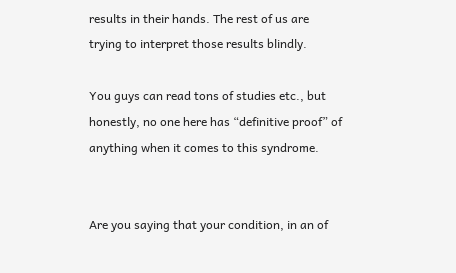results in their hands. The rest of us are trying to interpret those results blindly.

You guys can read tons of studies etc., but honestly, no one here has “definitive proof” of anything when it comes to this syndrome.


Are you saying that your condition, in an of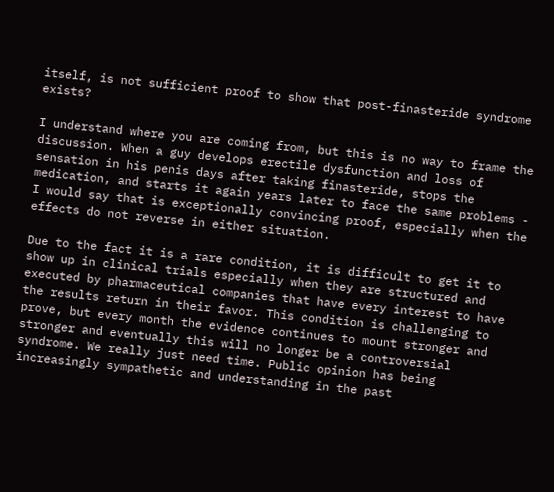itself, is not sufficient proof to show that post-finasteride syndrome exists?

I understand where you are coming from, but this is no way to frame the discussion. When a guy develops erectile dysfunction and loss of sensation in his penis days after taking finasteride, stops the medication, and starts it again years later to face the same problems - I would say that is exceptionally convincing proof, especially when the effects do not reverse in either situation.

Due to the fact it is a rare condition, it is difficult to get it to show up in clinical trials especially when they are structured and executed by pharmaceutical companies that have every interest to have the results return in their favor. This condition is challenging to prove, but every month the evidence continues to mount stronger and stronger and eventually this will no longer be a controversial syndrome. We really just need time. Public opinion has being increasingly sympathetic and understanding in the past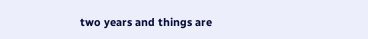two years and things are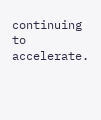continuing to accelerate.